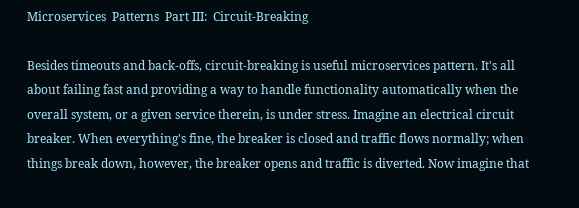Microservices  Patterns  Part III:  Circuit-Breaking

Besides timeouts and back-offs, circuit-breaking is useful microservices pattern. It's all about failing fast and providing a way to handle functionality automatically when the overall system, or a given service therein, is under stress. Imagine an electrical circuit breaker. When everything's fine, the breaker is closed and traffic flows normally; when things break down, however, the breaker opens and traffic is diverted. Now imagine that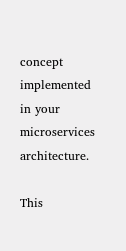concept implemented in your microservices architecture.

This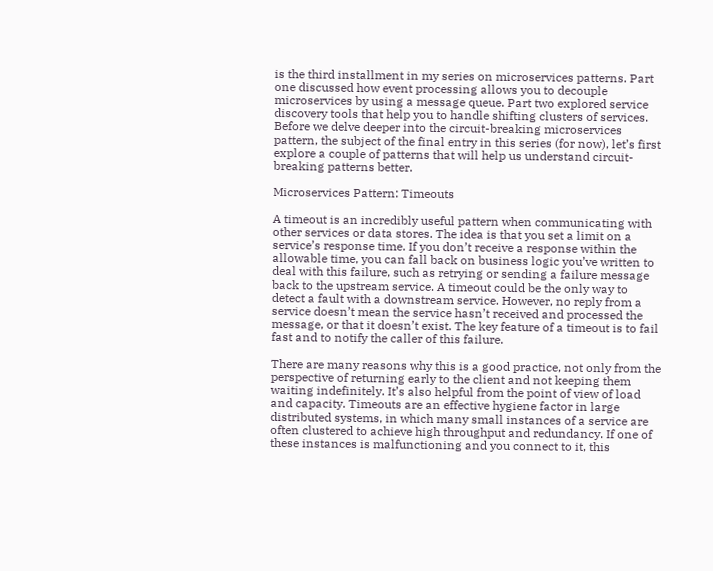is the third installment in my series on microservices patterns. Part one discussed how event processing allows you to decouple microservices by using a message queue. Part two explored service discovery tools that help you to handle shifting clusters of services. Before we delve deeper into the circuit-breaking microservices pattern, the subject of the final entry in this series (for now), let’s first explore a couple of patterns that will help us understand circuit-breaking patterns better.

Microservices Pattern: Timeouts

A timeout is an incredibly useful pattern when communicating with other services or data stores. The idea is that you set a limit on a service’s response time. If you don’t receive a response within the allowable time, you can fall back on business logic you’ve written to deal with this failure, such as retrying or sending a failure message back to the upstream service. A timeout could be the only way to detect a fault with a downstream service. However, no reply from a service doesn’t mean the service hasn’t received and processed the message, or that it doesn’t exist. The key feature of a timeout is to fail fast and to notify the caller of this failure.

There are many reasons why this is a good practice, not only from the perspective of returning early to the client and not keeping them waiting indefinitely. It’s also helpful from the point of view of load and capacity. Timeouts are an effective hygiene factor in large distributed systems, in which many small instances of a service are often clustered to achieve high throughput and redundancy. If one of these instances is malfunctioning and you connect to it, this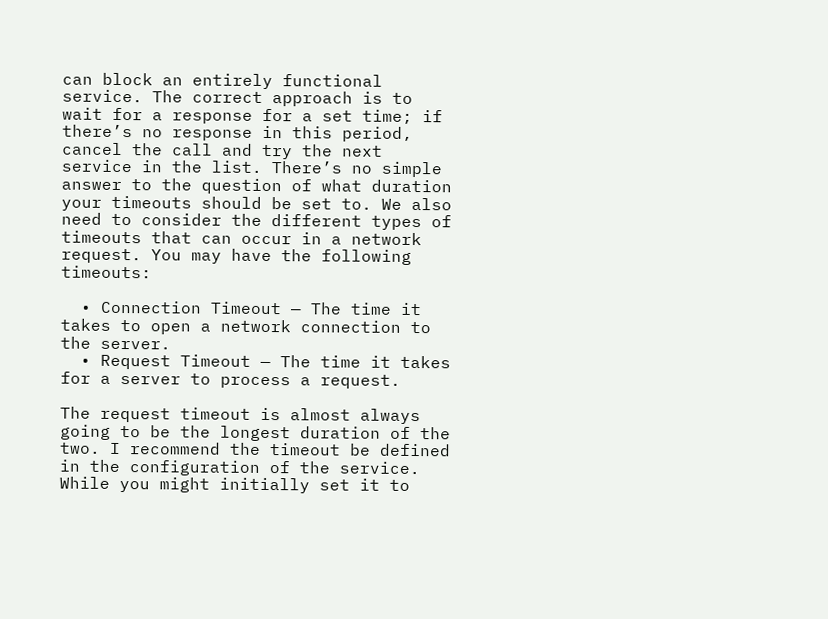can block an entirely functional service. The correct approach is to wait for a response for a set time; if there’s no response in this period, cancel the call and try the next service in the list. There’s no simple answer to the question of what duration your timeouts should be set to. We also need to consider the different types of timeouts that can occur in a network request. You may have the following timeouts:

  • Connection Timeout — The time it takes to open a network connection to the server.
  • Request Timeout — The time it takes for a server to process a request.

The request timeout is almost always going to be the longest duration of the two. I recommend the timeout be defined in the configuration of the service. While you might initially set it to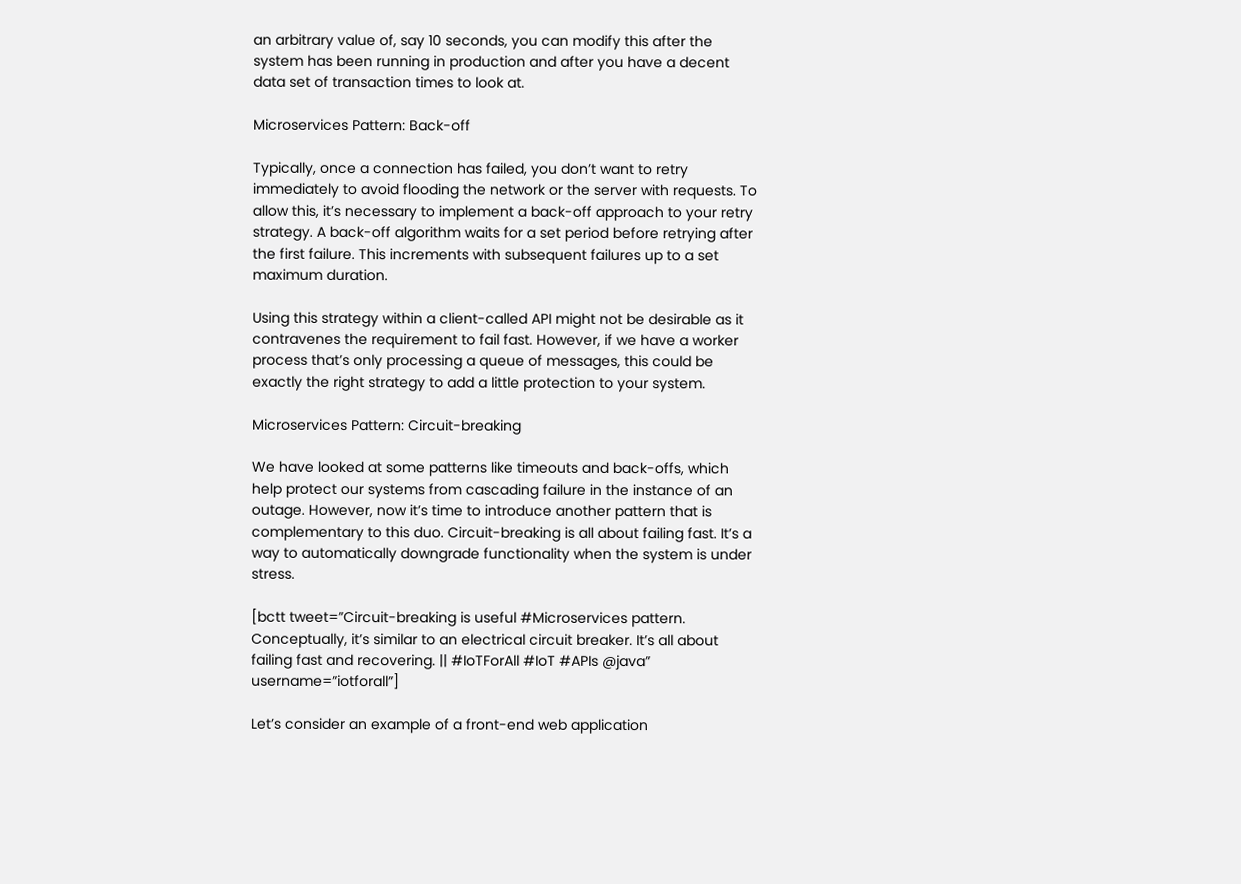an arbitrary value of, say 10 seconds, you can modify this after the system has been running in production and after you have a decent data set of transaction times to look at.

Microservices Pattern: Back-off

Typically, once a connection has failed, you don’t want to retry immediately to avoid flooding the network or the server with requests. To allow this, it’s necessary to implement a back-off approach to your retry strategy. A back-off algorithm waits for a set period before retrying after the first failure. This increments with subsequent failures up to a set maximum duration.

Using this strategy within a client-called API might not be desirable as it contravenes the requirement to fail fast. However, if we have a worker process that’s only processing a queue of messages, this could be exactly the right strategy to add a little protection to your system.

Microservices Pattern: Circuit-breaking

We have looked at some patterns like timeouts and back-offs, which help protect our systems from cascading failure in the instance of an outage. However, now it’s time to introduce another pattern that is complementary to this duo. Circuit-breaking is all about failing fast. It’s a way to automatically downgrade functionality when the system is under stress.

[bctt tweet=”Circuit-breaking is useful #Microservices pattern. Conceptually, it’s similar to an electrical circuit breaker. It’s all about failing fast and recovering. || #IoTForAll #IoT #APIs @java” username=”iotforall”]

Let’s consider an example of a front-end web application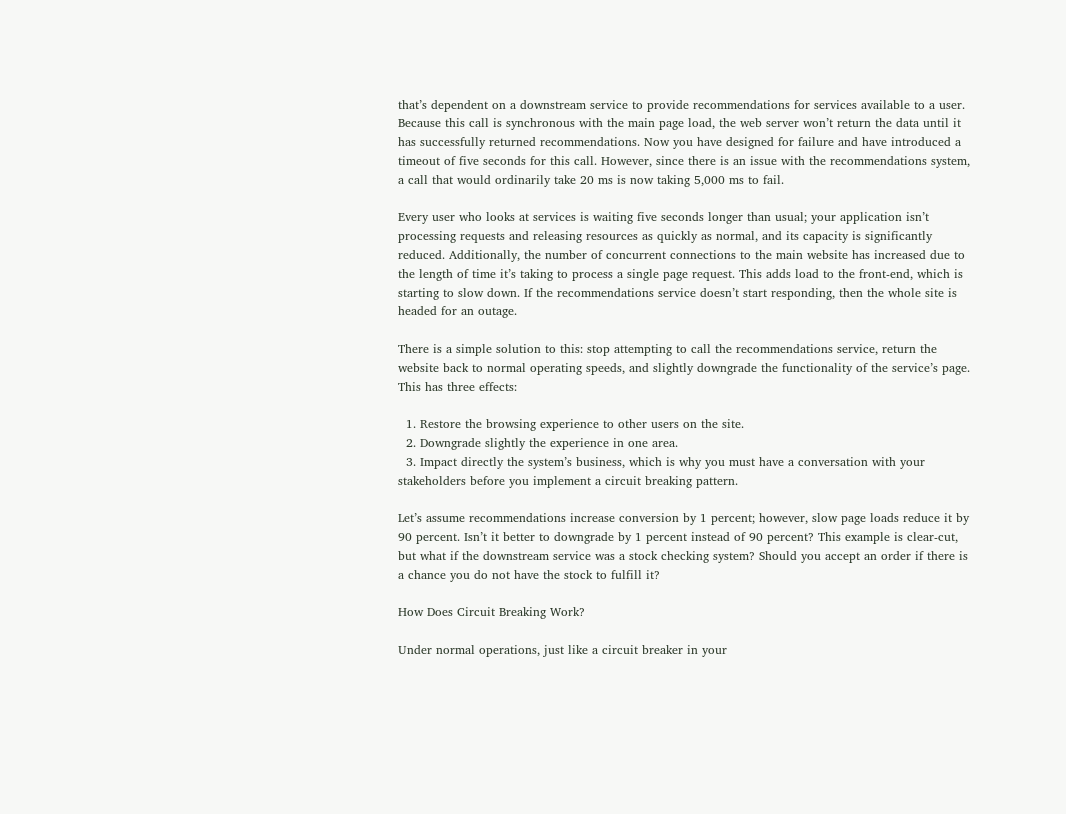that’s dependent on a downstream service to provide recommendations for services available to a user. Because this call is synchronous with the main page load, the web server won’t return the data until it has successfully returned recommendations. Now you have designed for failure and have introduced a timeout of five seconds for this call. However, since there is an issue with the recommendations system, a call that would ordinarily take 20 ms is now taking 5,000 ms to fail.

Every user who looks at services is waiting five seconds longer than usual; your application isn’t processing requests and releasing resources as quickly as normal, and its capacity is significantly reduced. Additionally, the number of concurrent connections to the main website has increased due to the length of time it’s taking to process a single page request. This adds load to the front-end, which is starting to slow down. If the recommendations service doesn’t start responding, then the whole site is headed for an outage.

There is a simple solution to this: stop attempting to call the recommendations service, return the website back to normal operating speeds, and slightly downgrade the functionality of the service’s page. This has three effects:

  1. Restore the browsing experience to other users on the site.
  2. Downgrade slightly the experience in one area.
  3. Impact directly the system’s business, which is why you must have a conversation with your stakeholders before you implement a circuit breaking pattern.

Let’s assume recommendations increase conversion by 1 percent; however, slow page loads reduce it by 90 percent. Isn’t it better to downgrade by 1 percent instead of 90 percent? This example is clear-cut, but what if the downstream service was a stock checking system? Should you accept an order if there is a chance you do not have the stock to fulfill it?

How Does Circuit Breaking Work?

Under normal operations, just like a circuit breaker in your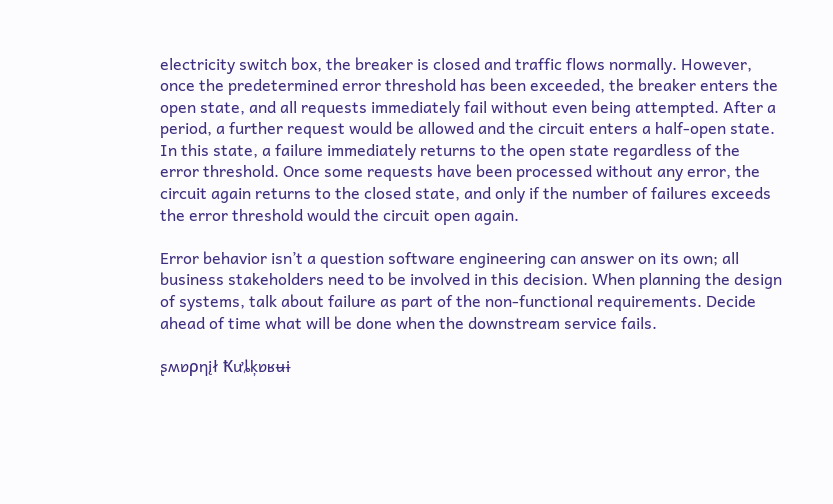electricity switch box, the breaker is closed and traffic flows normally. However, once the predetermined error threshold has been exceeded, the breaker enters the open state, and all requests immediately fail without even being attempted. After a period, a further request would be allowed and the circuit enters a half-open state. In this state, a failure immediately returns to the open state regardless of the error threshold. Once some requests have been processed without any error, the circuit again returns to the closed state, and only if the number of failures exceeds the error threshold would the circuit open again.

Error behavior isn’t a question software engineering can answer on its own; all business stakeholders need to be involved in this decision. When planning the design of systems, talk about failure as part of the non-functional requirements. Decide ahead of time what will be done when the downstream service fails.

ʂʍɒρƞįł Ҟưȴķɒʁʉɨ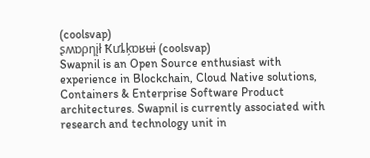(coolsvap)
ʂʍɒρƞįł Ҟưȴķɒʁʉɨ (coolsvap)
Swapnil is an Open Source enthusiast with experience in Blockchain, Cloud Native solutions, Containers & Enterprise Software Product architectures. Swapnil is currently associated with research and technology unit in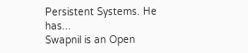Persistent Systems. He has...
Swapnil is an Open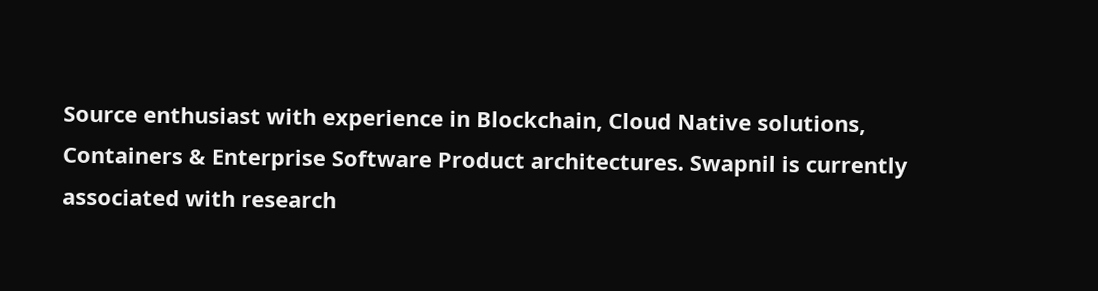Source enthusiast with experience in Blockchain, Cloud Native solutions, Containers & Enterprise Software Product architectures. Swapnil is currently associated with research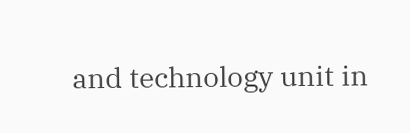and technology unit in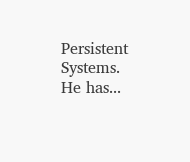Persistent Systems. He has...